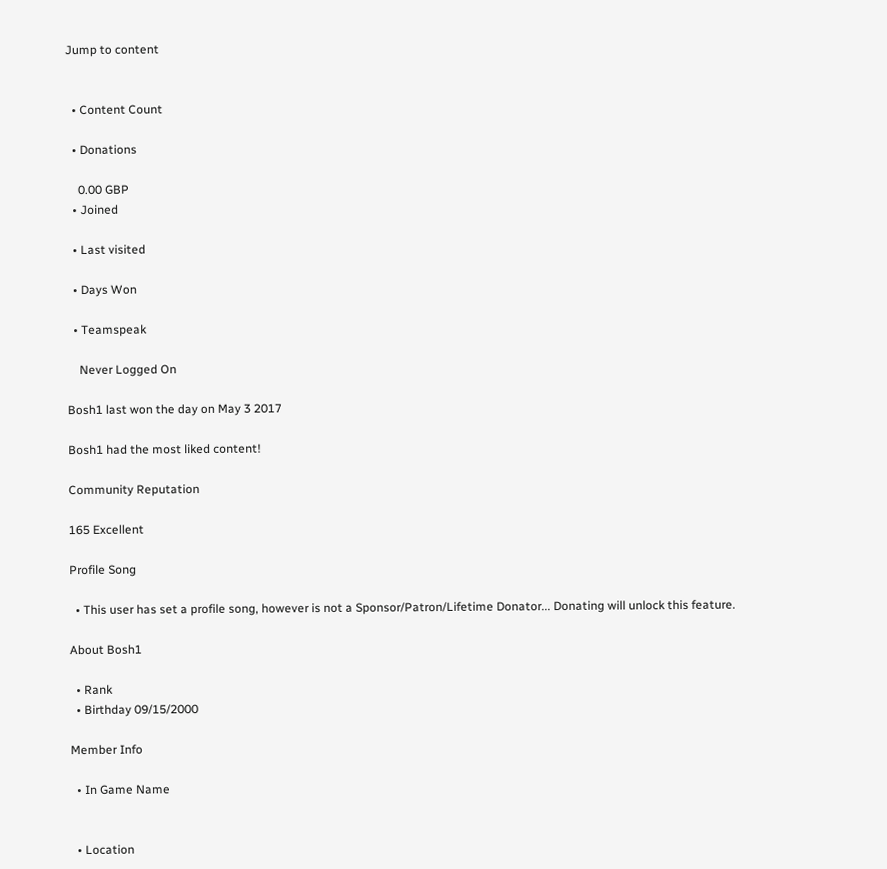Jump to content


  • Content Count

  • Donations

    0.00 GBP
  • Joined

  • Last visited

  • Days Won

  • Teamspeak

    Never Logged On

Bosh1 last won the day on May 3 2017

Bosh1 had the most liked content!

Community Reputation

165 Excellent

Profile Song

  • This user has set a profile song, however is not a Sponsor/Patron/Lifetime Donator... Donating will unlock this feature.

About Bosh1

  • Rank
  • Birthday 09/15/2000

Member Info

  • In Game Name


  • Location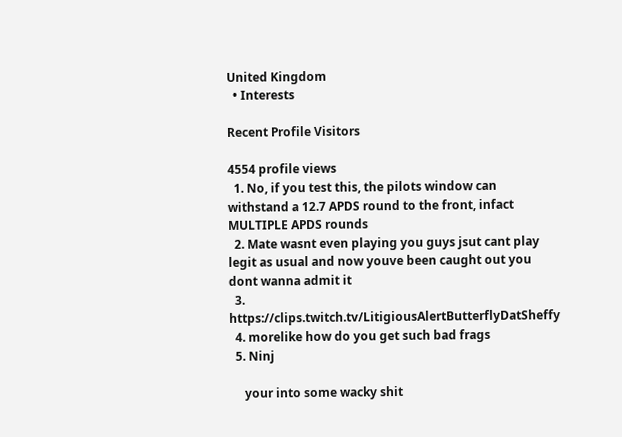United Kingdom
  • Interests

Recent Profile Visitors

4554 profile views
  1. No, if you test this, the pilots window can withstand a 12.7 APDS round to the front, infact MULTIPLE APDS rounds
  2. Mate wasnt even playing you guys jsut cant play legit as usual and now youve been caught out you dont wanna admit it
  3. https://clips.twitch.tv/LitigiousAlertButterflyDatSheffy
  4. morelike how do you get such bad frags
  5. Ninj

     your into some wacky shit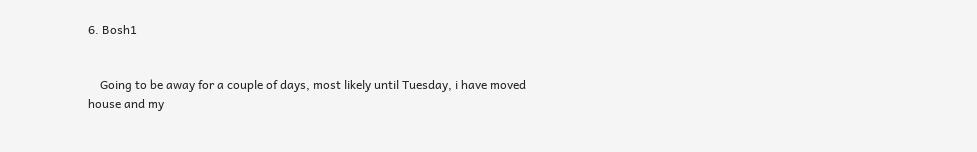6. Bosh1


    Going to be away for a couple of days, most likely until Tuesday, i have moved house and my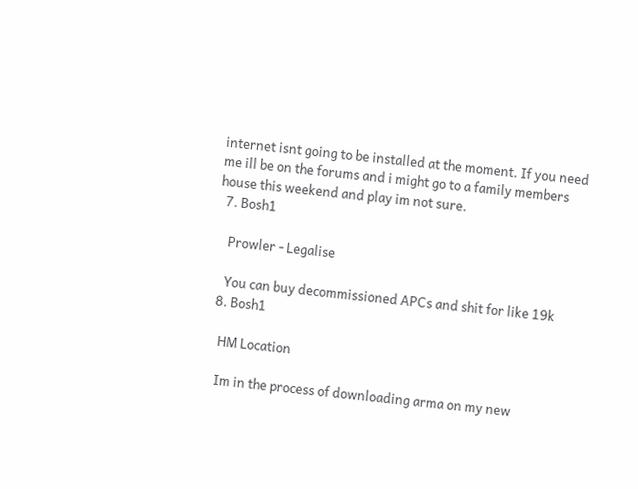internet isnt going to be installed at the moment. If you need me ill be on the forums and i might go to a family members house this weekend and play im not sure.
  7. Bosh1

    Prowler - Legalise

    You can buy decommissioned APCs and shit for like 19k
  8. Bosh1

    HM Location

    Im in the process of downloading arma on my new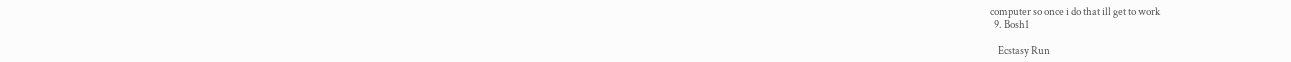computer so once i do that ill get to work
  9. Bosh1

    Ecstasy Run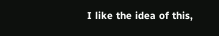I like the idea of this,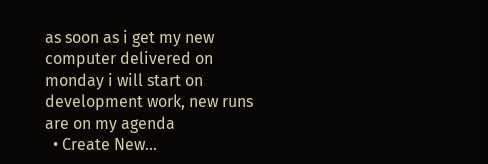as soon as i get my new computer delivered on monday i will start on development work, new runs are on my agenda
  • Create New...